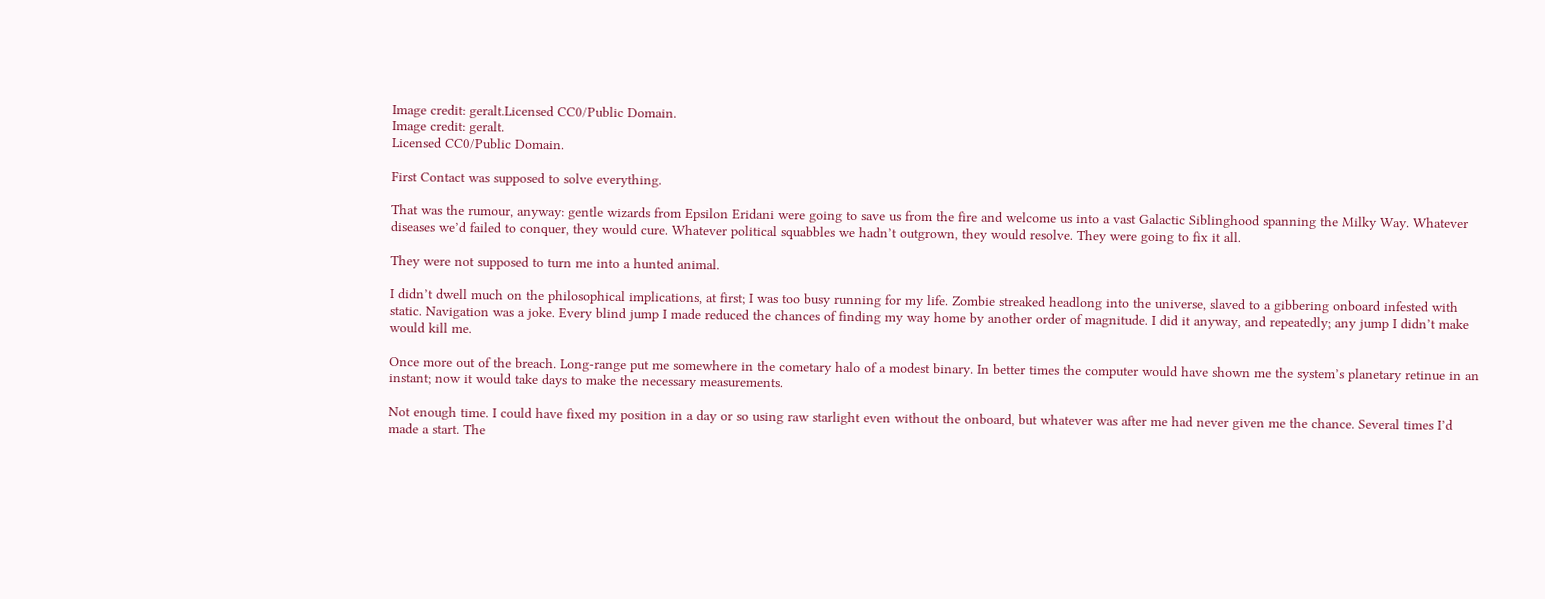Image credit: geralt.Licensed CC0/Public Domain.
Image credit: geralt.
Licensed CC0/Public Domain.

First Contact was supposed to solve everything.

That was the rumour, anyway: gentle wizards from Epsilon Eridani were going to save us from the fire and welcome us into a vast Galactic Siblinghood spanning the Milky Way. Whatever diseases we’d failed to conquer, they would cure. Whatever political squabbles we hadn’t outgrown, they would resolve. They were going to fix it all.

They were not supposed to turn me into a hunted animal.

I didn’t dwell much on the philosophical implications, at first; I was too busy running for my life. Zombie streaked headlong into the universe, slaved to a gibbering onboard infested with static. Navigation was a joke. Every blind jump I made reduced the chances of finding my way home by another order of magnitude. I did it anyway, and repeatedly; any jump I didn’t make would kill me.

Once more out of the breach. Long-range put me somewhere in the cometary halo of a modest binary. In better times the computer would have shown me the system’s planetary retinue in an instant; now it would take days to make the necessary measurements.

Not enough time. I could have fixed my position in a day or so using raw starlight even without the onboard, but whatever was after me had never given me the chance. Several times I’d made a start. The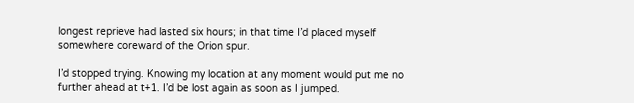longest reprieve had lasted six hours; in that time I’d placed myself somewhere coreward of the Orion spur.

I’d stopped trying. Knowing my location at any moment would put me no further ahead at t+1. I’d be lost again as soon as I jumped.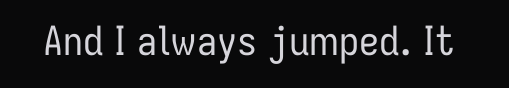And I always jumped. It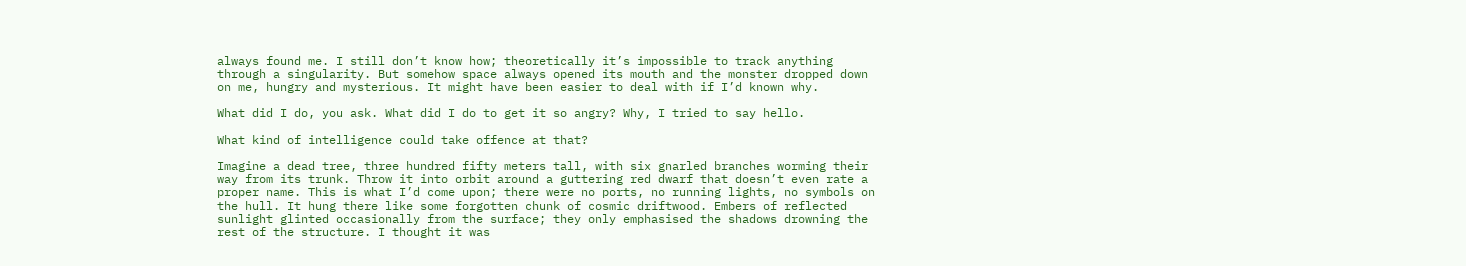always found me. I still don’t know how; theoretically it’s impossible to track anything through a singularity. But somehow space always opened its mouth and the monster dropped down on me, hungry and mysterious. It might have been easier to deal with if I’d known why.

What did I do, you ask. What did I do to get it so angry? Why, I tried to say hello.

What kind of intelligence could take offence at that?

Imagine a dead tree, three hundred fifty meters tall, with six gnarled branches worming their way from its trunk. Throw it into orbit around a guttering red dwarf that doesn’t even rate a proper name. This is what I’d come upon; there were no ports, no running lights, no symbols on the hull. It hung there like some forgotten chunk of cosmic driftwood. Embers of reflected sunlight glinted occasionally from the surface; they only emphasised the shadows drowning the rest of the structure. I thought it was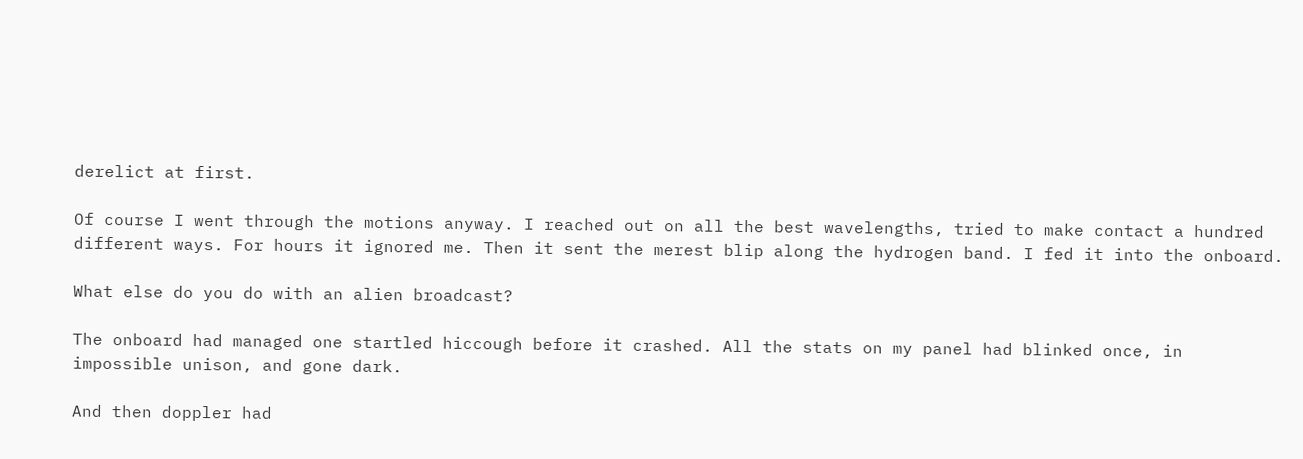derelict at first.

Of course I went through the motions anyway. I reached out on all the best wavelengths, tried to make contact a hundred different ways. For hours it ignored me. Then it sent the merest blip along the hydrogen band. I fed it into the onboard.

What else do you do with an alien broadcast?

The onboard had managed one startled hiccough before it crashed. All the stats on my panel had blinked once, in impossible unison, and gone dark.

And then doppler had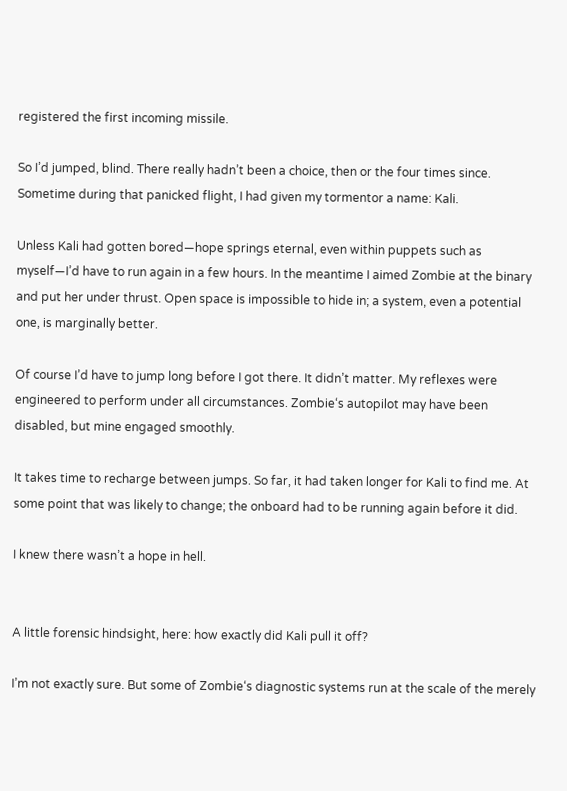registered the first incoming missile.

So I’d jumped, blind. There really hadn’t been a choice, then or the four times since. Sometime during that panicked flight, I had given my tormentor a name: Kali.

Unless Kali had gotten bored—hope springs eternal, even within puppets such as myself—I’d have to run again in a few hours. In the meantime I aimed Zombie at the binary and put her under thrust. Open space is impossible to hide in; a system, even a potential one, is marginally better.

Of course I’d have to jump long before I got there. It didn’t matter. My reflexes were engineered to perform under all circumstances. Zombie‘s autopilot may have been disabled, but mine engaged smoothly.

It takes time to recharge between jumps. So far, it had taken longer for Kali to find me. At some point that was likely to change; the onboard had to be running again before it did.

I knew there wasn’t a hope in hell.


A little forensic hindsight, here: how exactly did Kali pull it off?

I’m not exactly sure. But some of Zombie‘s diagnostic systems run at the scale of the merely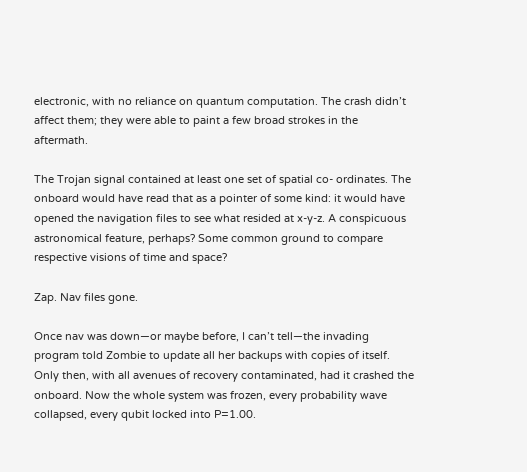electronic, with no reliance on quantum computation. The crash didn’t affect them; they were able to paint a few broad strokes in the aftermath.

The Trojan signal contained at least one set of spatial co- ordinates. The onboard would have read that as a pointer of some kind: it would have opened the navigation files to see what resided at x-y-z. A conspicuous astronomical feature, perhaps? Some common ground to compare respective visions of time and space?

Zap. Nav files gone.

Once nav was down—or maybe before, I can’t tell—the invading program told Zombie to update all her backups with copies of itself. Only then, with all avenues of recovery contaminated, had it crashed the onboard. Now the whole system was frozen, every probability wave collapsed, every qubit locked into P=1.00.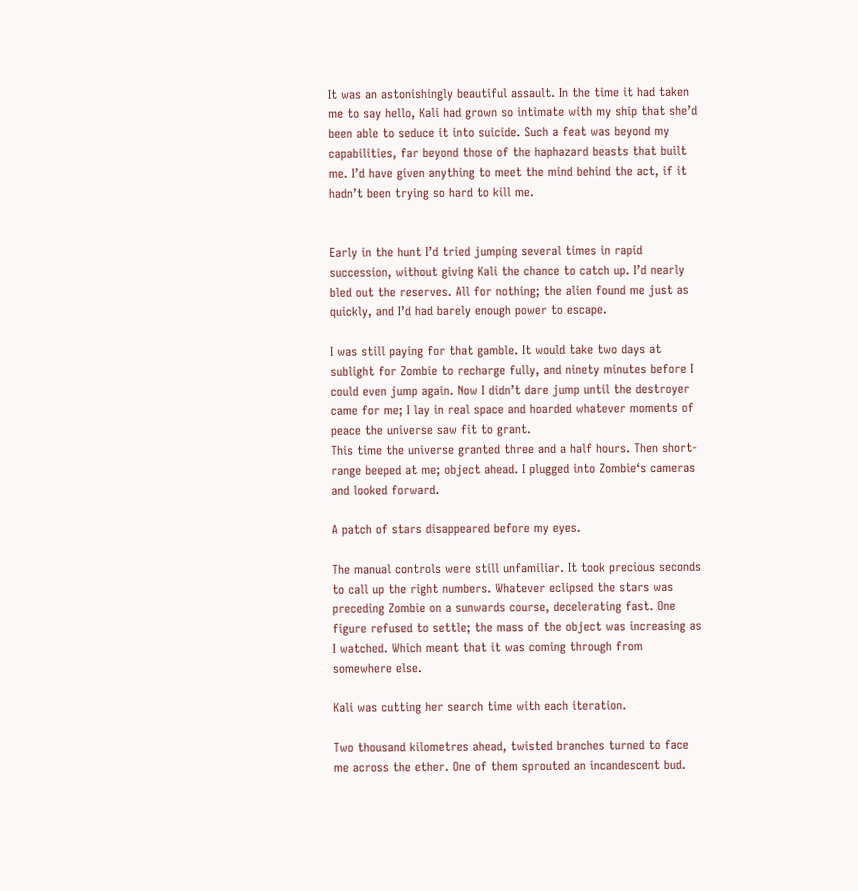It was an astonishingly beautiful assault. In the time it had taken me to say hello, Kali had grown so intimate with my ship that she’d been able to seduce it into suicide. Such a feat was beyond my capabilities, far beyond those of the haphazard beasts that built me. I’d have given anything to meet the mind behind the act, if it hadn’t been trying so hard to kill me.


Early in the hunt I’d tried jumping several times in rapid succession, without giving Kali the chance to catch up. I’d nearly bled out the reserves. All for nothing; the alien found me just as quickly, and I’d had barely enough power to escape.

I was still paying for that gamble. It would take two days at sublight for Zombie to recharge fully, and ninety minutes before I could even jump again. Now I didn’t dare jump until the destroyer came for me; I lay in real space and hoarded whatever moments of peace the universe saw fit to grant.
This time the universe granted three and a half hours. Then short-range beeped at me; object ahead. I plugged into Zombie‘s cameras and looked forward.

A patch of stars disappeared before my eyes.

The manual controls were still unfamiliar. It took precious seconds to call up the right numbers. Whatever eclipsed the stars was preceding Zombie on a sunwards course, decelerating fast. One figure refused to settle; the mass of the object was increasing as I watched. Which meant that it was coming through from somewhere else.

Kali was cutting her search time with each iteration.

Two thousand kilometres ahead, twisted branches turned to face me across the ether. One of them sprouted an incandescent bud.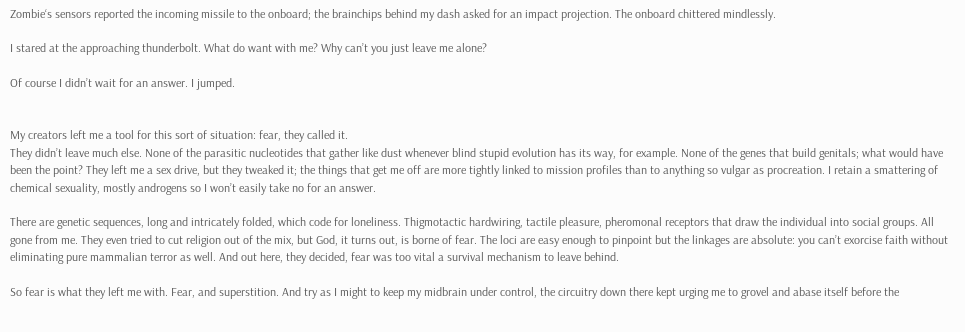Zombie‘s sensors reported the incoming missile to the onboard; the brainchips behind my dash asked for an impact projection. The onboard chittered mindlessly.

I stared at the approaching thunderbolt. What do want with me? Why can’t you just leave me alone?

Of course I didn’t wait for an answer. I jumped.


My creators left me a tool for this sort of situation: fear, they called it.
They didn’t leave much else. None of the parasitic nucleotides that gather like dust whenever blind stupid evolution has its way, for example. None of the genes that build genitals; what would have been the point? They left me a sex drive, but they tweaked it; the things that get me off are more tightly linked to mission profiles than to anything so vulgar as procreation. I retain a smattering of chemical sexuality, mostly androgens so I won’t easily take no for an answer.

There are genetic sequences, long and intricately folded, which code for loneliness. Thigmotactic hardwiring, tactile pleasure, pheromonal receptors that draw the individual into social groups. All gone from me. They even tried to cut religion out of the mix, but God, it turns out, is borne of fear. The loci are easy enough to pinpoint but the linkages are absolute: you can’t exorcise faith without eliminating pure mammalian terror as well. And out here, they decided, fear was too vital a survival mechanism to leave behind.

So fear is what they left me with. Fear, and superstition. And try as I might to keep my midbrain under control, the circuitry down there kept urging me to grovel and abase itself before the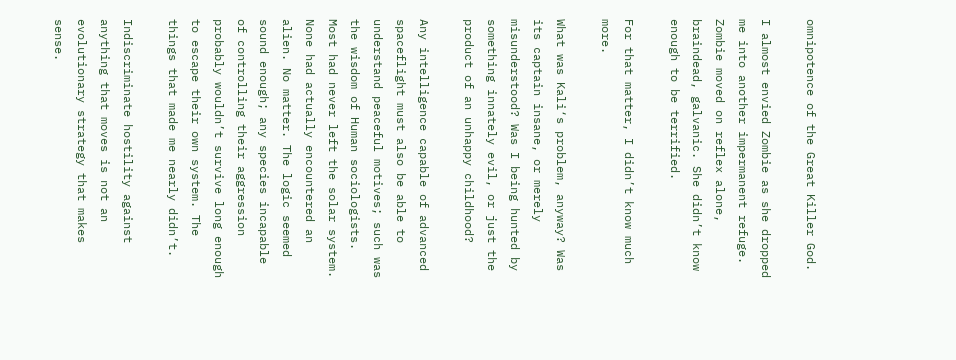omnipotence of the Great Killer God.

I almost envied Zombie as she dropped me into another impermanent refuge. Zombie moved on reflex alone, braindead, galvanic. She didn’t know enough to be terrified.

For that matter, I didn’t know much more.

What was Kali‘s problem, anyway? Was its captain insane, or merely misunderstood? Was I being hunted by something innately evil, or just the product of an unhappy childhood?

Any intelligence capable of advanced spaceflight must also be able to understand peaceful motives; such was the wisdom of Human sociologists. Most had never left the solar system. None had actually encountered an alien. No matter. The logic seemed sound enough; any species incapable of controlling their aggression probably wouldn’t survive long enough to escape their own system. The things that made me nearly didn’t.

Indiscriminate hostility against anything that moves is not an evolutionary strategy that makes sense.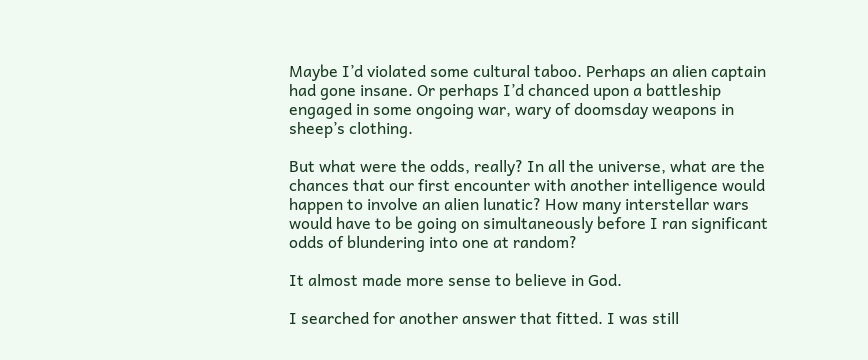Maybe I’d violated some cultural taboo. Perhaps an alien captain had gone insane. Or perhaps I’d chanced upon a battleship engaged in some ongoing war, wary of doomsday weapons in sheep’s clothing.

But what were the odds, really? In all the universe, what are the chances that our first encounter with another intelligence would happen to involve an alien lunatic? How many interstellar wars would have to be going on simultaneously before I ran significant odds of blundering into one at random?

It almost made more sense to believe in God.

I searched for another answer that fitted. I was still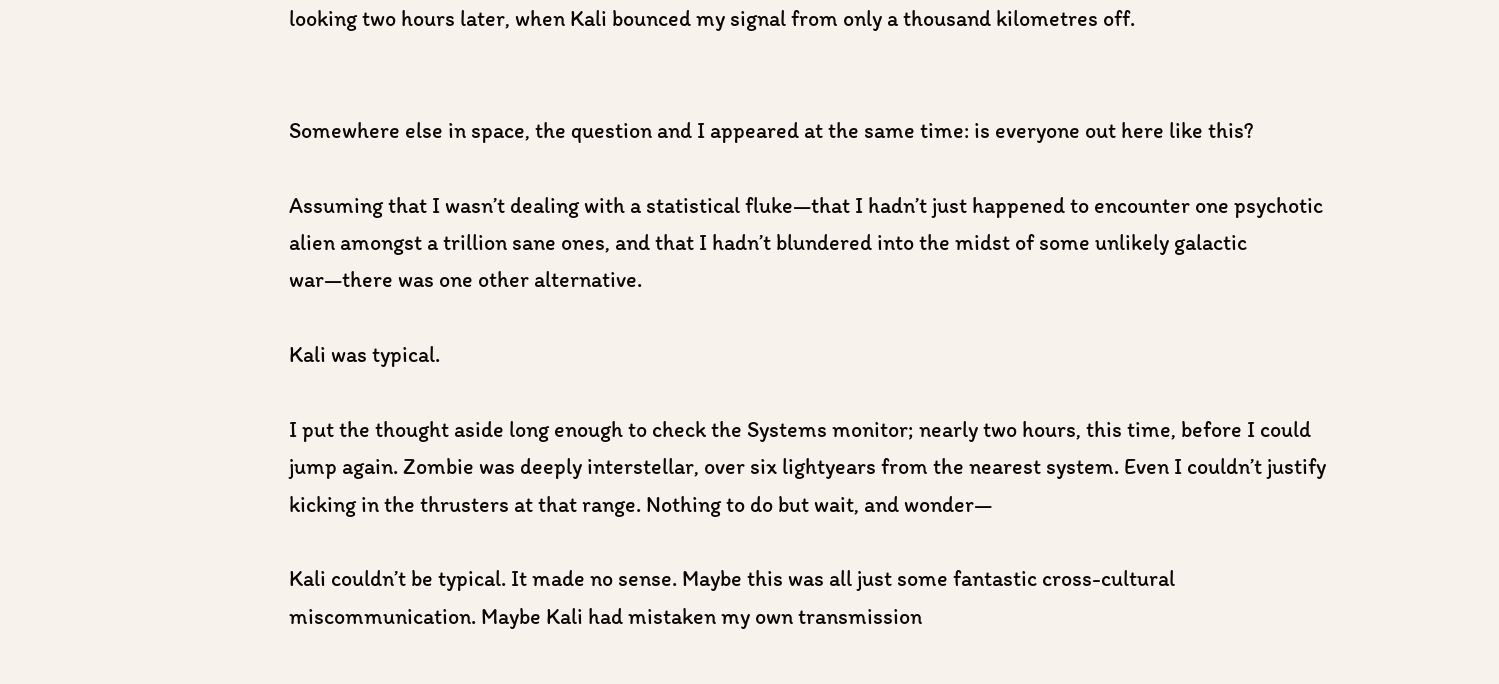looking two hours later, when Kali bounced my signal from only a thousand kilometres off.


Somewhere else in space, the question and I appeared at the same time: is everyone out here like this?

Assuming that I wasn’t dealing with a statistical fluke—that I hadn’t just happened to encounter one psychotic alien amongst a trillion sane ones, and that I hadn’t blundered into the midst of some unlikely galactic war—there was one other alternative.

Kali was typical.

I put the thought aside long enough to check the Systems monitor; nearly two hours, this time, before I could jump again. Zombie was deeply interstellar, over six lightyears from the nearest system. Even I couldn’t justify kicking in the thrusters at that range. Nothing to do but wait, and wonder—

Kali couldn’t be typical. It made no sense. Maybe this was all just some fantastic cross-cultural miscommunication. Maybe Kali had mistaken my own transmission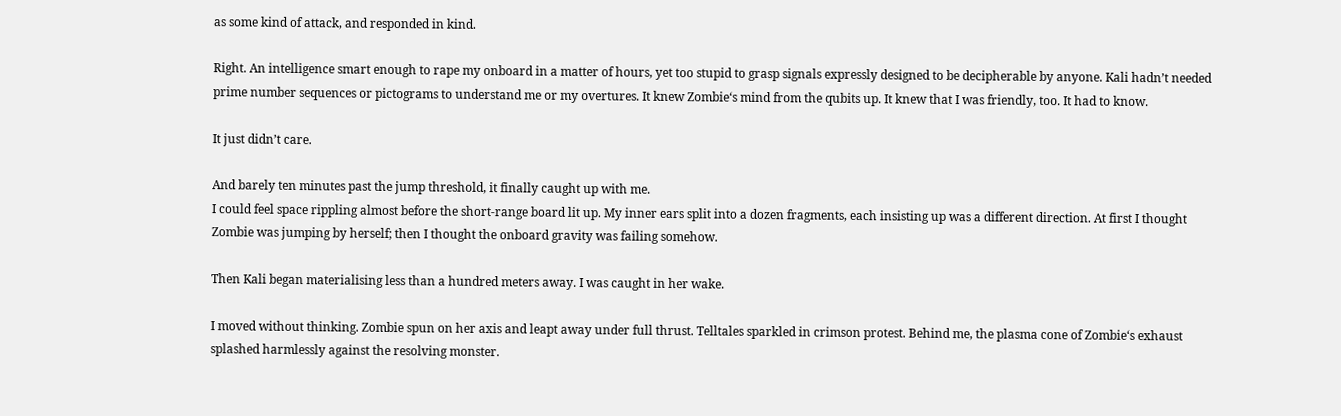as some kind of attack, and responded in kind.

Right. An intelligence smart enough to rape my onboard in a matter of hours, yet too stupid to grasp signals expressly designed to be decipherable by anyone. Kali hadn’t needed prime number sequences or pictograms to understand me or my overtures. It knew Zombie‘s mind from the qubits up. It knew that I was friendly, too. It had to know.

It just didn’t care.

And barely ten minutes past the jump threshold, it finally caught up with me.
I could feel space rippling almost before the short-range board lit up. My inner ears split into a dozen fragments, each insisting up was a different direction. At first I thought Zombie was jumping by herself; then I thought the onboard gravity was failing somehow.

Then Kali began materialising less than a hundred meters away. I was caught in her wake.

I moved without thinking. Zombie spun on her axis and leapt away under full thrust. Telltales sparkled in crimson protest. Behind me, the plasma cone of Zombie‘s exhaust splashed harmlessly against the resolving monster.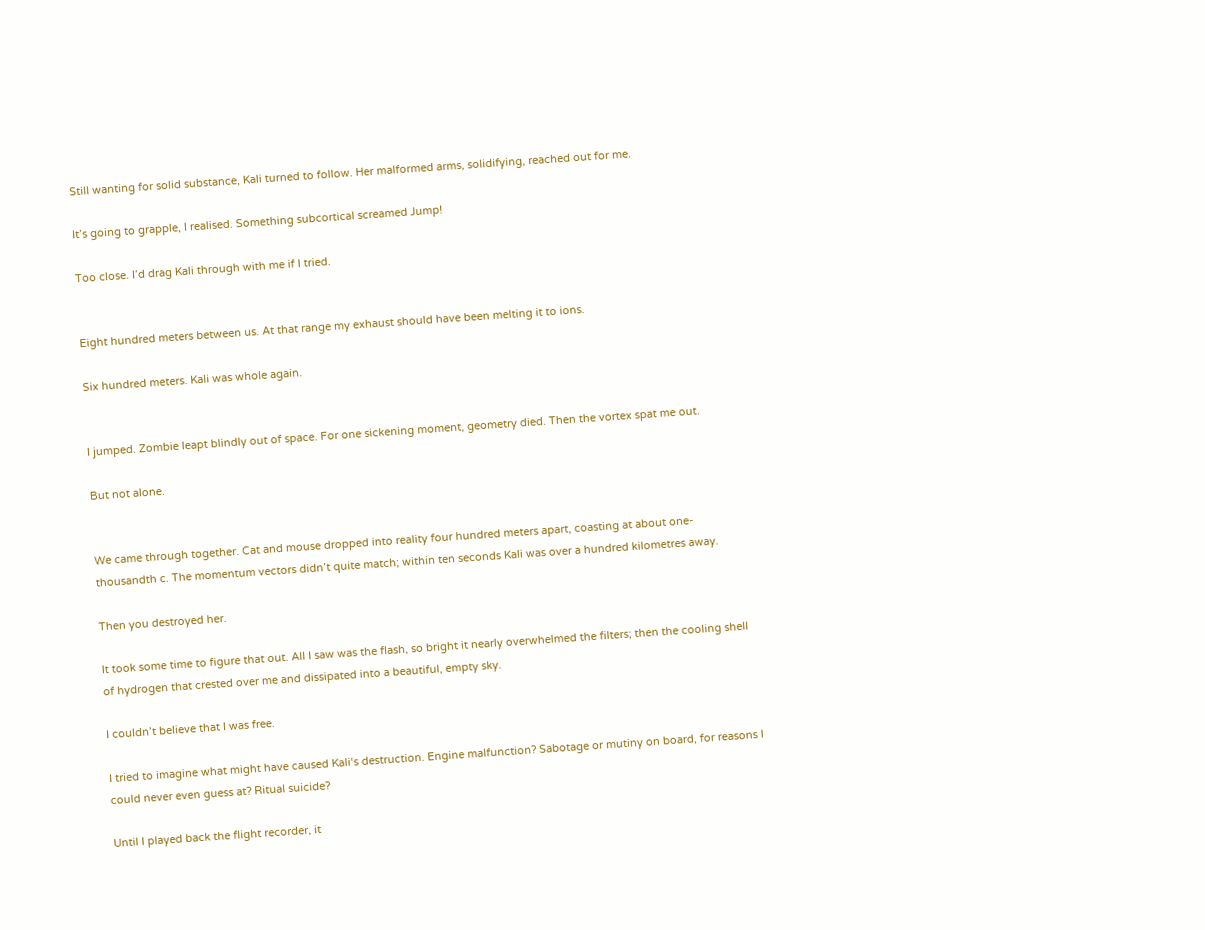Still wanting for solid substance, Kali turned to follow. Her malformed arms, solidifying, reached out for me.

It’s going to grapple, I realised. Something subcortical screamed Jump!

Too close. I’d drag Kali through with me if I tried.


Eight hundred meters between us. At that range my exhaust should have been melting it to ions.

Six hundred meters. Kali was whole again.


I jumped. Zombie leapt blindly out of space. For one sickening moment, geometry died. Then the vortex spat me out.

But not alone.


We came through together. Cat and mouse dropped into reality four hundred meters apart, coasting at about one-thousandth c. The momentum vectors didn’t quite match; within ten seconds Kali was over a hundred kilometres away.

Then you destroyed her.

It took some time to figure that out. All I saw was the flash, so bright it nearly overwhelmed the filters; then the cooling shell of hydrogen that crested over me and dissipated into a beautiful, empty sky.

I couldn’t believe that I was free.

I tried to imagine what might have caused Kali‘s destruction. Engine malfunction? Sabotage or mutiny on board, for reasons I could never even guess at? Ritual suicide?

Until I played back the flight recorder, it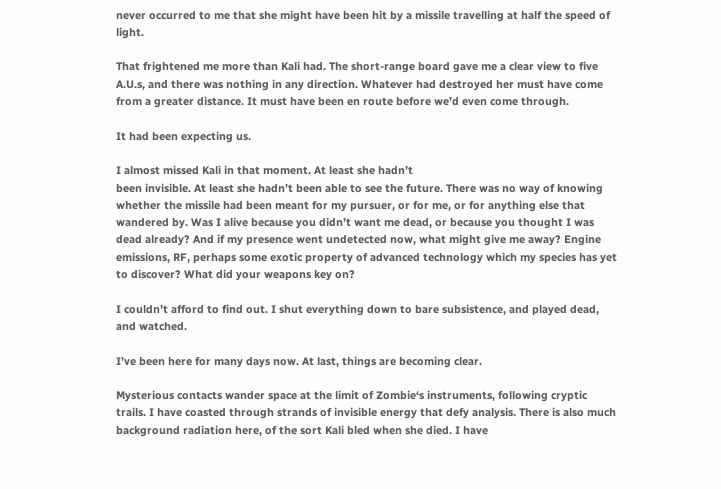never occurred to me that she might have been hit by a missile travelling at half the speed of light.

That frightened me more than Kali had. The short-range board gave me a clear view to five A.U.s, and there was nothing in any direction. Whatever had destroyed her must have come from a greater distance. It must have been en route before we’d even come through.

It had been expecting us.

I almost missed Kali in that moment. At least she hadn’t
been invisible. At least she hadn’t been able to see the future. There was no way of knowing whether the missile had been meant for my pursuer, or for me, or for anything else that wandered by. Was I alive because you didn’t want me dead, or because you thought I was dead already? And if my presence went undetected now, what might give me away? Engine emissions, RF, perhaps some exotic property of advanced technology which my species has yet to discover? What did your weapons key on?

I couldn’t afford to find out. I shut everything down to bare subsistence, and played dead, and watched.

I’ve been here for many days now. At last, things are becoming clear.

Mysterious contacts wander space at the limit of Zombie‘s instruments, following cryptic trails. I have coasted through strands of invisible energy that defy analysis. There is also much background radiation here, of the sort Kali bled when she died. I have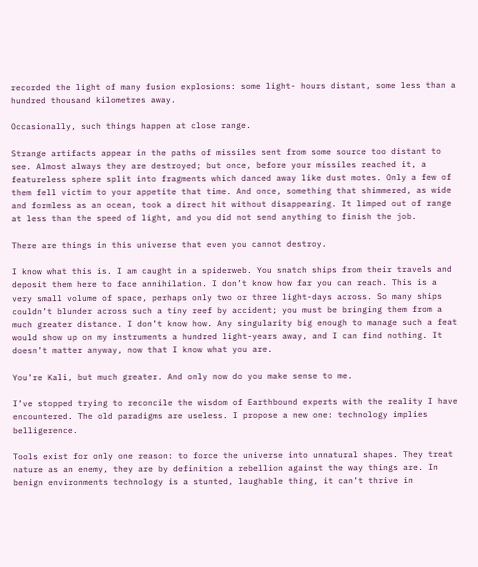recorded the light of many fusion explosions: some light- hours distant, some less than a hundred thousand kilometres away.

Occasionally, such things happen at close range.

Strange artifacts appear in the paths of missiles sent from some source too distant to see. Almost always they are destroyed; but once, before your missiles reached it, a featureless sphere split into fragments which danced away like dust motes. Only a few of them fell victim to your appetite that time. And once, something that shimmered, as wide and formless as an ocean, took a direct hit without disappearing. It limped out of range at less than the speed of light, and you did not send anything to finish the job.

There are things in this universe that even you cannot destroy.

I know what this is. I am caught in a spiderweb. You snatch ships from their travels and deposit them here to face annihilation. I don’t know how far you can reach. This is a very small volume of space, perhaps only two or three light-days across. So many ships couldn’t blunder across such a tiny reef by accident; you must be bringing them from a much greater distance. I don’t know how. Any singularity big enough to manage such a feat would show up on my instruments a hundred light-years away, and I can find nothing. It doesn’t matter anyway, now that I know what you are.

You’re Kali, but much greater. And only now do you make sense to me.

I’ve stopped trying to reconcile the wisdom of Earthbound experts with the reality I have encountered. The old paradigms are useless. I propose a new one: technology implies belligerence.

Tools exist for only one reason: to force the universe into unnatural shapes. They treat nature as an enemy, they are by definition a rebellion against the way things are. In benign environments technology is a stunted, laughable thing, it can’t thrive in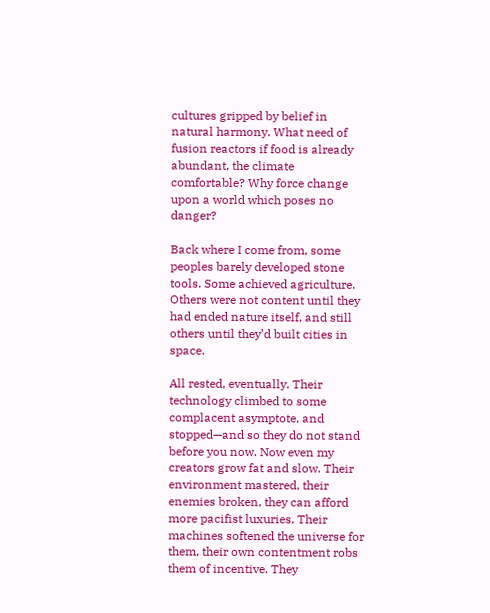cultures gripped by belief in natural harmony. What need of fusion reactors if food is already abundant, the climate comfortable? Why force change upon a world which poses no danger?

Back where I come from, some peoples barely developed stone tools. Some achieved agriculture. Others were not content until they had ended nature itself, and still others until they’d built cities in space.

All rested, eventually. Their technology climbed to some complacent asymptote, and stopped—and so they do not stand before you now. Now even my creators grow fat and slow. Their environment mastered, their enemies broken, they can afford more pacifist luxuries. Their machines softened the universe for them, their own contentment robs them of incentive. They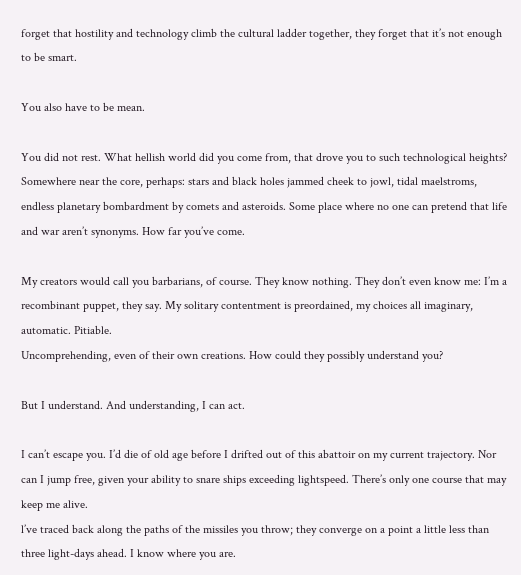forget that hostility and technology climb the cultural ladder together, they forget that it’s not enough to be smart.

You also have to be mean.

You did not rest. What hellish world did you come from, that drove you to such technological heights? Somewhere near the core, perhaps: stars and black holes jammed cheek to jowl, tidal maelstroms, endless planetary bombardment by comets and asteroids. Some place where no one can pretend that life and war aren’t synonyms. How far you’ve come.

My creators would call you barbarians, of course. They know nothing. They don’t even know me: I’m a recombinant puppet, they say. My solitary contentment is preordained, my choices all imaginary, automatic. Pitiable.
Uncomprehending, even of their own creations. How could they possibly understand you?

But I understand. And understanding, I can act.

I can’t escape you. I’d die of old age before I drifted out of this abattoir on my current trajectory. Nor can I jump free, given your ability to snare ships exceeding lightspeed. There’s only one course that may keep me alive.
l’ve traced back along the paths of the missiles you throw; they converge on a point a little less than three light-days ahead. I know where you are.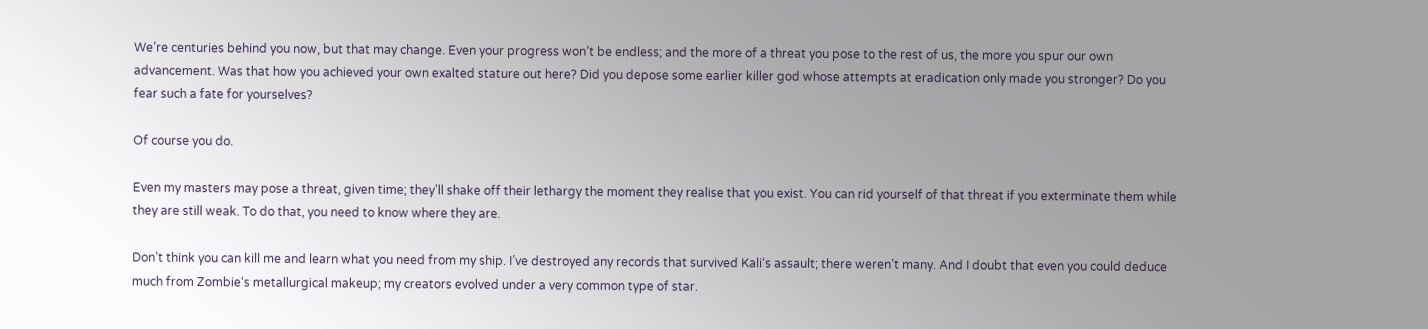We’re centuries behind you now, but that may change. Even your progress won’t be endless; and the more of a threat you pose to the rest of us, the more you spur our own advancement. Was that how you achieved your own exalted stature out here? Did you depose some earlier killer god whose attempts at eradication only made you stronger? Do you fear such a fate for yourselves?

Of course you do.

Even my masters may pose a threat, given time; they’ll shake off their lethargy the moment they realise that you exist. You can rid yourself of that threat if you exterminate them while they are still weak. To do that, you need to know where they are.

Don’t think you can kill me and learn what you need from my ship. I’ve destroyed any records that survived Kali‘s assault; there weren’t many. And I doubt that even you could deduce much from Zombie‘s metallurgical makeup; my creators evolved under a very common type of star.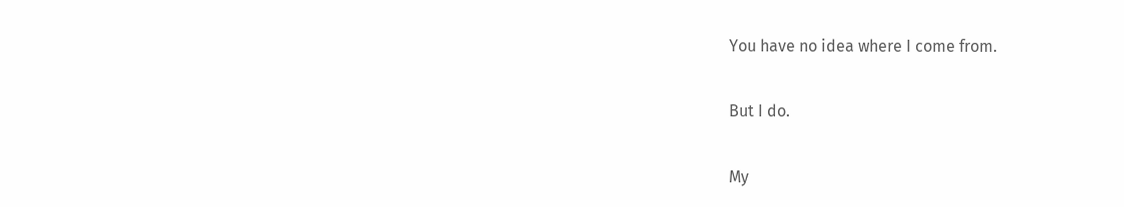You have no idea where I come from.

But I do.

My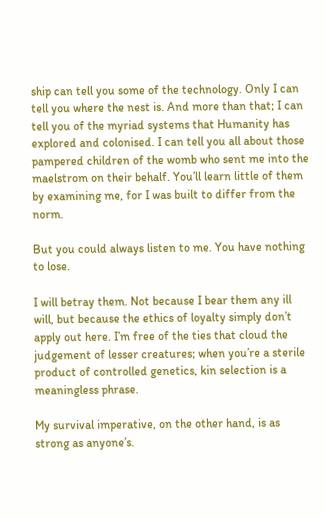ship can tell you some of the technology. Only I can tell you where the nest is. And more than that; I can tell you of the myriad systems that Humanity has explored and colonised. I can tell you all about those pampered children of the womb who sent me into the maelstrom on their behalf. You’ll learn little of them by examining me, for I was built to differ from the norm.

But you could always listen to me. You have nothing to lose.

I will betray them. Not because I bear them any ill will, but because the ethics of loyalty simply don’t apply out here. I’m free of the ties that cloud the judgement of lesser creatures; when you’re a sterile product of controlled genetics, kin selection is a meaningless phrase.

My survival imperative, on the other hand, is as strong as anyone’s.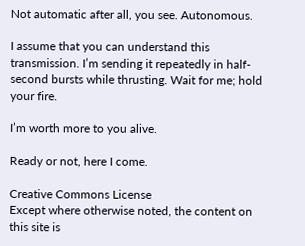Not automatic after all, you see. Autonomous.

I assume that you can understand this transmission. I’m sending it repeatedly in half-second bursts while thrusting. Wait for me; hold your fire.

I’m worth more to you alive.

Ready or not, here I come.

Creative Commons License
Except where otherwise noted, the content on this site is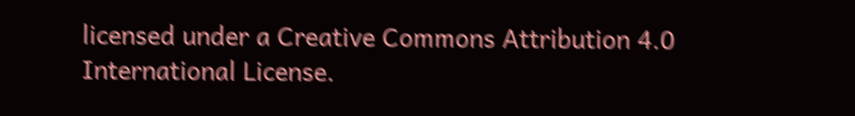licensed under a Creative Commons Attribution 4.0 International License.